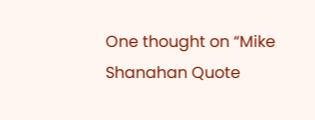One thought on “Mike Shanahan Quote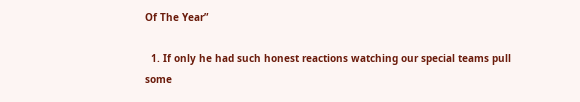Of The Year”

  1. If only he had such honest reactions watching our special teams pull some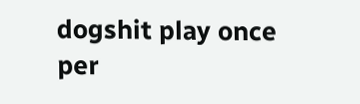dogshit play once per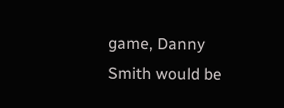game, Danny Smith would be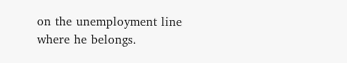on the unemployment line where he belongs.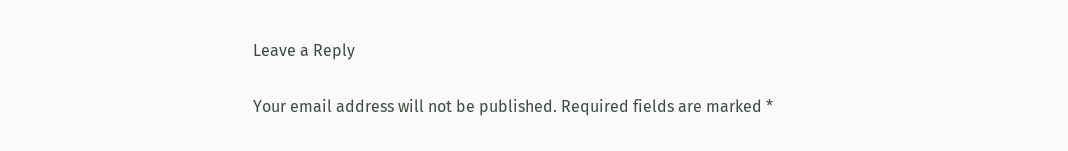Leave a Reply

Your email address will not be published. Required fields are marked *